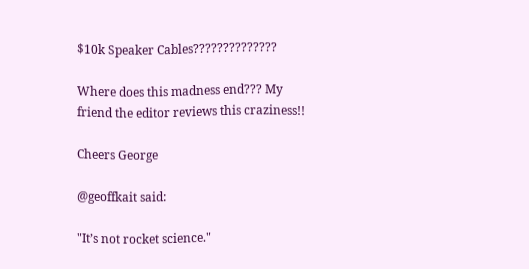$10k Speaker Cables??????????????

Where does this madness end??? My friend the editor reviews this craziness!!

Cheers George

@geoffkait said:

"It’s not rocket science."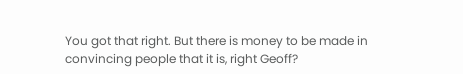You got that right. But there is money to be made in convincing people that it is, right Geoff?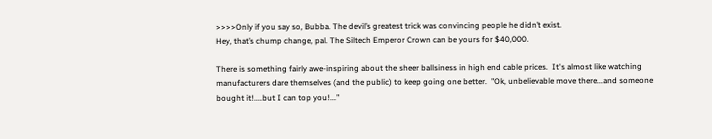>>>>Only if you say so, Bubba. The devil’s greatest trick was convincing people he didn’t exist.
Hey, that’s chump change, pal. The Siltech Emperor Crown can be yours for $40,000.

There is something fairly awe-inspiring about the sheer ballsiness in high end cable prices.  It's almost like watching manufacturers dare themselves (and the public) to keep going one better.  "Ok, unbelievable move there...and someone bought it!....but I can top you!..."